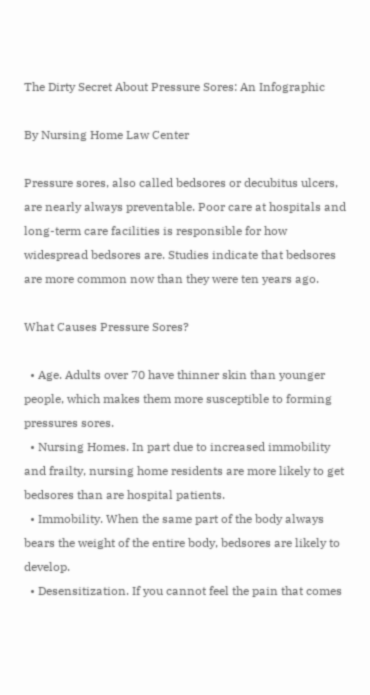The Dirty Secret About Pressure Sores: An Infographic

By Nursing Home Law Center

Pressure sores, also called bedsores or decubitus ulcers, are nearly always preventable. Poor care at hospitals and long-term care facilities is responsible for how widespread bedsores are. Studies indicate that bedsores are more common now than they were ten years ago.

What Causes Pressure Sores?

  • Age. Adults over 70 have thinner skin than younger people, which makes them more susceptible to forming pressures sores.
  • Nursing Homes. In part due to increased immobility and frailty, nursing home residents are more likely to get bedsores than are hospital patients.
  • Immobility. When the same part of the body always bears the weight of the entire body, bedsores are likely to develop.
  • Desensitization. If you cannot feel the pain that comes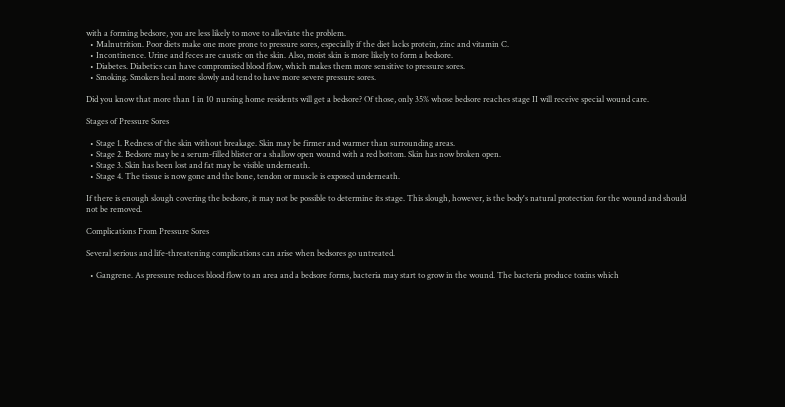with a forming bedsore, you are less likely to move to alleviate the problem.
  • Malnutrition. Poor diets make one more prone to pressure sores, especially if the diet lacks protein, zinc and vitamin C.
  • Incontinence. Urine and feces are caustic on the skin. Also, moist skin is more likely to form a bedsore.
  • Diabetes. Diabetics can have compromised blood flow, which makes them more sensitive to pressure sores.
  • Smoking. Smokers heal more slowly and tend to have more severe pressure sores.

Did you know that more than 1 in 10 nursing home residents will get a bedsore? Of those, only 35% whose bedsore reaches stage II will receive special wound care.

Stages of Pressure Sores

  • Stage 1. Redness of the skin without breakage. Skin may be firmer and warmer than surrounding areas.
  • Stage 2. Bedsore may be a serum-filled blister or a shallow open wound with a red bottom. Skin has now broken open.
  • Stage 3. Skin has been lost and fat may be visible underneath.
  • Stage 4. The tissue is now gone and the bone, tendon or muscle is exposed underneath.

If there is enough slough covering the bedsore, it may not be possible to determine its stage. This slough, however, is the body's natural protection for the wound and should not be removed.

Complications From Pressure Sores

Several serious and life-threatening complications can arise when bedsores go untreated.

  • Gangrene. As pressure reduces blood flow to an area and a bedsore forms, bacteria may start to grow in the wound. The bacteria produce toxins which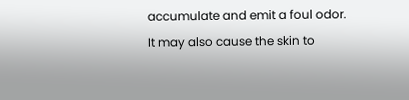accumulate and emit a foul odor. It may also cause the skin to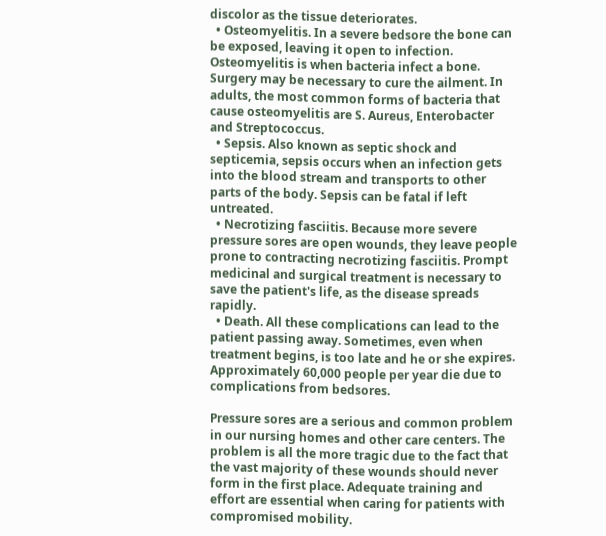discolor as the tissue deteriorates.
  • Osteomyelitis. In a severe bedsore the bone can be exposed, leaving it open to infection. Osteomyelitis is when bacteria infect a bone. Surgery may be necessary to cure the ailment. In adults, the most common forms of bacteria that cause osteomyelitis are S. Aureus, Enterobacter and Streptococcus.
  • Sepsis. Also known as septic shock and septicemia, sepsis occurs when an infection gets into the blood stream and transports to other parts of the body. Sepsis can be fatal if left untreated.
  • Necrotizing fasciitis. Because more severe pressure sores are open wounds, they leave people prone to contracting necrotizing fasciitis. Prompt medicinal and surgical treatment is necessary to save the patient's life, as the disease spreads rapidly.
  • Death. All these complications can lead to the patient passing away. Sometimes, even when treatment begins, is too late and he or she expires. Approximately 60,000 people per year die due to complications from bedsores.

Pressure sores are a serious and common problem in our nursing homes and other care centers. The problem is all the more tragic due to the fact that the vast majority of these wounds should never form in the first place. Adequate training and effort are essential when caring for patients with compromised mobility.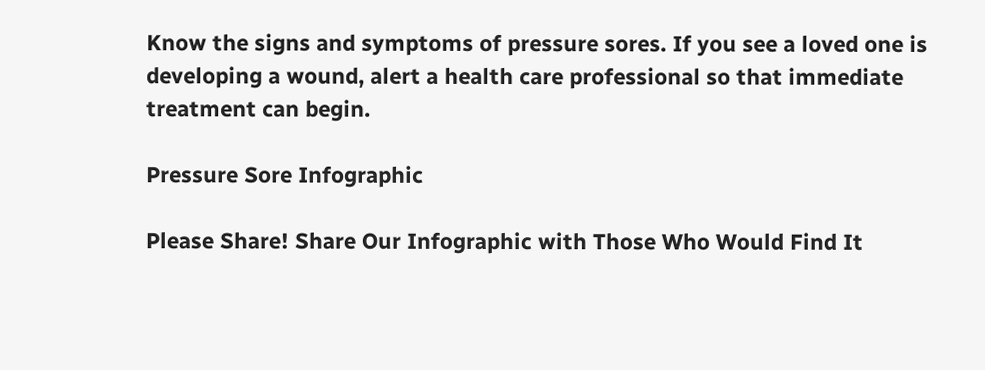Know the signs and symptoms of pressure sores. If you see a loved one is developing a wound, alert a health care professional so that immediate treatment can begin.

Pressure Sore Infographic

Please Share! Share Our Infographic with Those Who Would Find It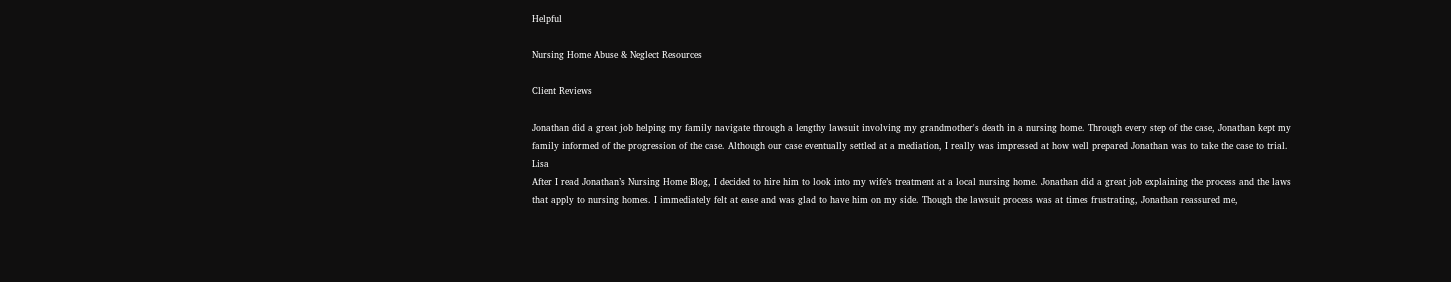Helpful

Nursing Home Abuse & Neglect Resources

Client Reviews

Jonathan did a great job helping my family navigate through a lengthy lawsuit involving my grandmother's death in a nursing home. Through every step of the case, Jonathan kept my family informed of the progression of the case. Although our case eventually settled at a mediation, I really was impressed at how well prepared Jonathan was to take the case to trial. Lisa
After I read Jonathan’s Nursing Home Blog, I decided to hire him to look into my wife’s treatment at a local nursing home. Jonathan did a great job explaining the process and the laws that apply to nursing homes. I immediately felt at ease and was glad to have him on my side. Though the lawsuit process was at times frustrating, Jonathan reassured me,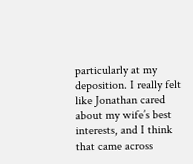particularly at my deposition. I really felt like Jonathan cared about my wife’s best interests, and I think that came across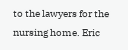to the lawyers for the nursing home. Eric